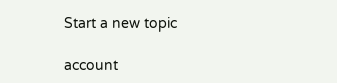Start a new topic

account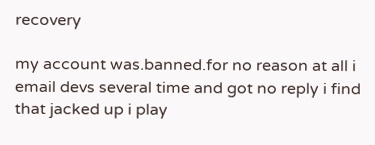recovery

my account was.banned.for no reason at all i email devs several time and got no reply i find that jacked up i play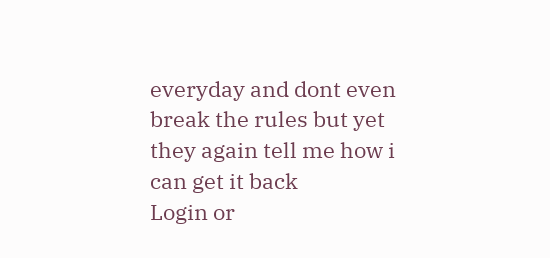everyday and dont even break the rules but yet they again tell me how i can get it back
Login or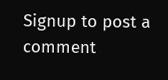Signup to post a comment